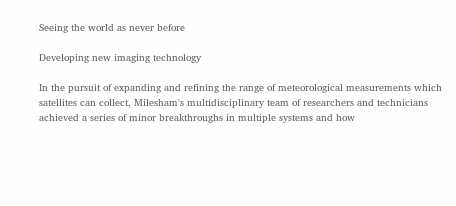Seeing the world as never before

Developing new imaging technology

In the pursuit of expanding and refining the range of meteorological measurements which satellites can collect, Milesham's multidisciplinary team of researchers and technicians achieved a series of minor breakthroughs in multiple systems and how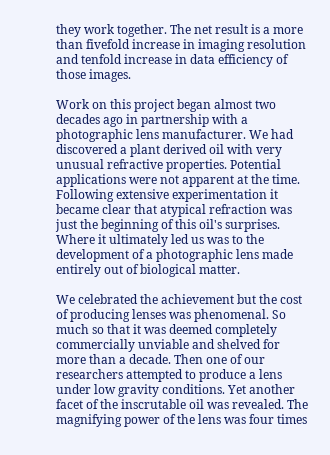they work together. The net result is a more than fivefold increase in imaging resolution and tenfold increase in data efficiency of those images.

Work on this project began almost two decades ago in partnership with a photographic lens manufacturer. We had discovered a plant derived oil with very unusual refractive properties. Potential applications were not apparent at the time. Following extensive experimentation it became clear that atypical refraction was just the beginning of this oil's surprises. Where it ultimately led us was to the development of a photographic lens made entirely out of biological matter.

We celebrated the achievement but the cost of producing lenses was phenomenal. So much so that it was deemed completely commercially unviable and shelved for more than a decade. Then one of our researchers attempted to produce a lens under low gravity conditions. Yet another facet of the inscrutable oil was revealed. The magnifying power of the lens was four times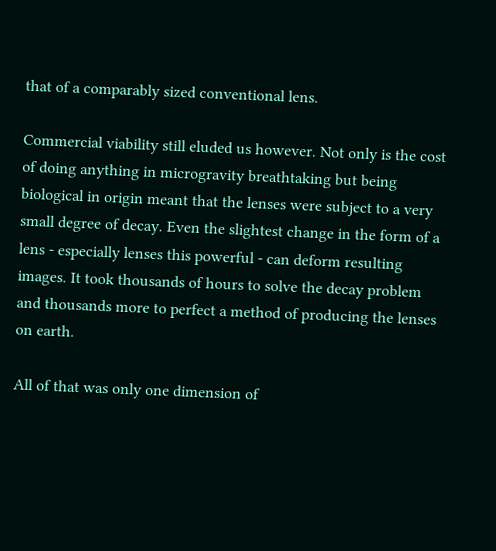that of a comparably sized conventional lens.

Commercial viability still eluded us however. Not only is the cost of doing anything in microgravity breathtaking but being biological in origin meant that the lenses were subject to a very small degree of decay. Even the slightest change in the form of a lens - especially lenses this powerful - can deform resulting images. It took thousands of hours to solve the decay problem and thousands more to perfect a method of producing the lenses on earth.

All of that was only one dimension of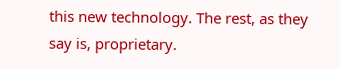this new technology. The rest, as they say is, proprietary.